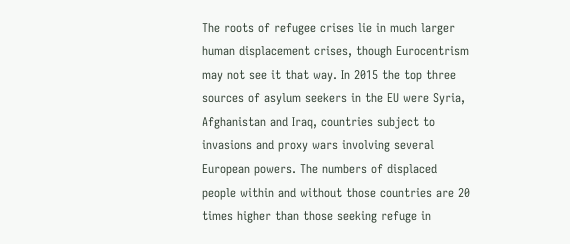The roots of refugee crises lie in much larger human displacement crises, though Eurocentrism may not see it that way. In 2015 the top three sources of asylum seekers in the EU were Syria, Afghanistan and Iraq, countries subject to invasions and proxy wars involving several European powers. The numbers of displaced people within and without those countries are 20 times higher than those seeking refuge in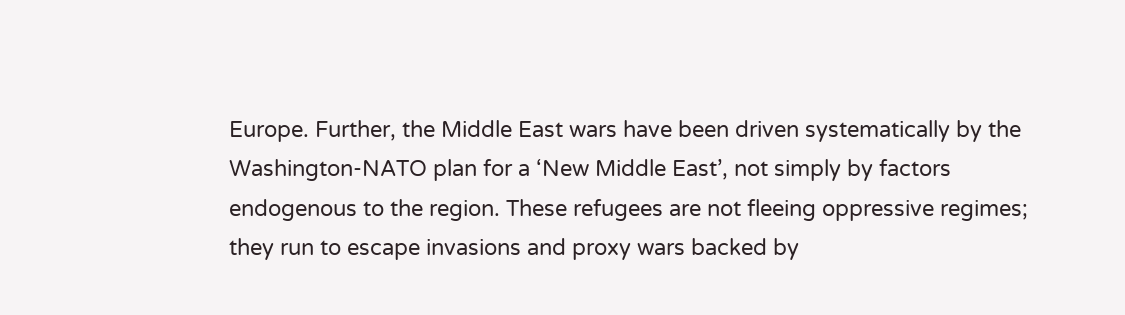Europe. Further, the Middle East wars have been driven systematically by the Washington-NATO plan for a ‘New Middle East’, not simply by factors endogenous to the region. These refugees are not fleeing oppressive regimes; they run to escape invasions and proxy wars backed by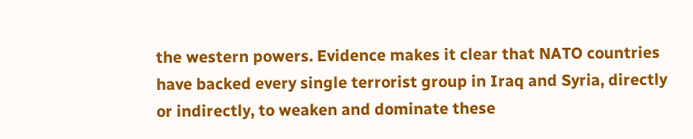the western powers. Evidence makes it clear that NATO countries have backed every single terrorist group in Iraq and Syria, directly or indirectly, to weaken and dominate these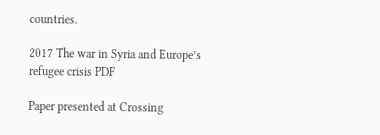countries.

2017 The war in Syria and Europe’s refugee crisis PDF

Paper presented at Crossing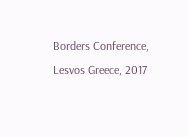Borders Conference, Lesvos Greece, 2017